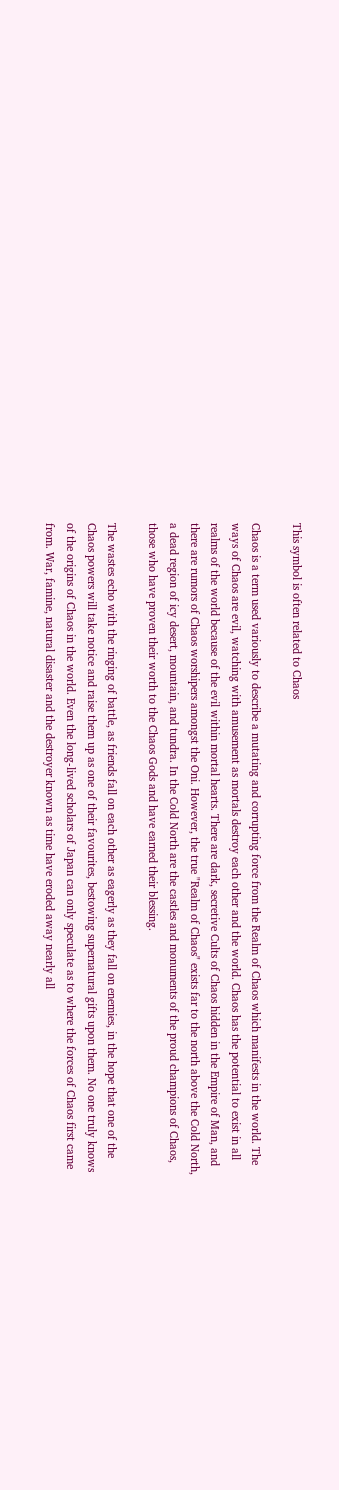This symbol is often related to Chaos

Chaos is a term used variously to describe a mutating and corrupting force from the Realm of Chaos which manifests in the world. The ways of Chaos are evil, watching with amusement as mortals destroy each other and the world. Chaos has the potential to exist in all realms of the world because of the evil within mortal hearts. There are dark, secretive Cults of Chaos hidden in the Empire of Man, and there are rumors of Chaos worshipers amongst the Oni. However, the true "Realm of Chaos" exists far to the north above the Cold North, a dead region of icy desert, mountain, and tundra. In the Cold North are the castles and monuments of the proud champions of Chaos, those who have proven their worth to the Chaos Gods and have earned their blessing.

The wastes echo with the ringing of battle, as friends fall on each other as eagerly as they fall on enemies, in the hope that one of the Chaos powers will take notice and raise them up as one of their favourites, bestowing supernatural gifts upon them. No one truly knows of the origins of Chaos in the world. Even the long-lived scholars of Japan can only speculate as to where the forces of Chaos first came from. War, famine, natural disaster and the destroyer known as time have eroded away nearly all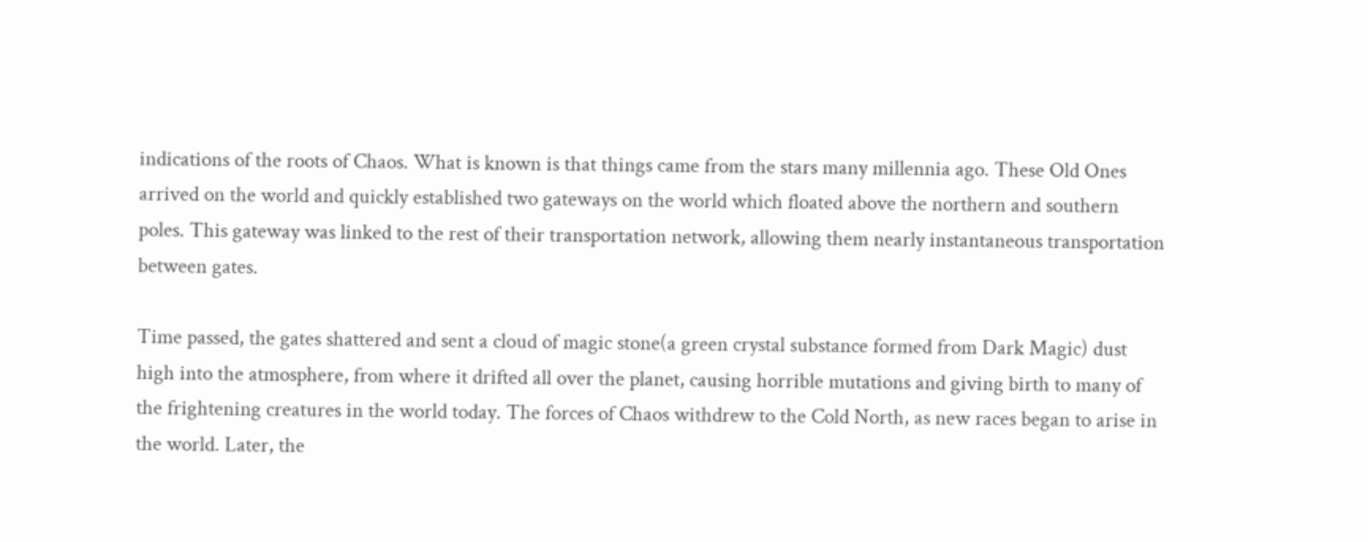indications of the roots of Chaos. What is known is that things came from the stars many millennia ago. These Old Ones arrived on the world and quickly established two gateways on the world which floated above the northern and southern poles. This gateway was linked to the rest of their transportation network, allowing them nearly instantaneous transportation between gates.

Time passed, the gates shattered and sent a cloud of magic stone(a green crystal substance formed from Dark Magic) dust high into the atmosphere, from where it drifted all over the planet, causing horrible mutations and giving birth to many of the frightening creatures in the world today. The forces of Chaos withdrew to the Cold North, as new races began to arise in the world. Later, the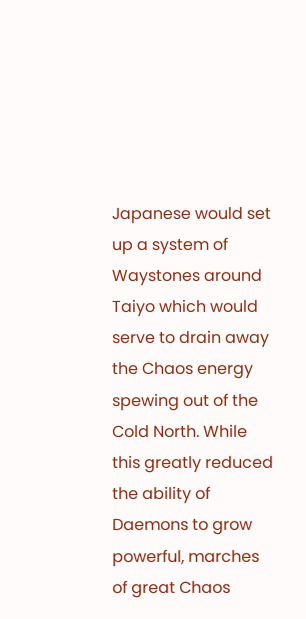Japanese would set up a system of Waystones around Taiyo which would serve to drain away the Chaos energy spewing out of the Cold North. While this greatly reduced the ability of Daemons to grow powerful, marches of great Chaos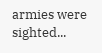armies were sighted...